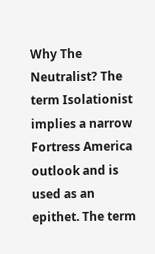Why The Neutralist? The term Isolationist implies a narrow Fortress America outlook and is used as an epithet. The term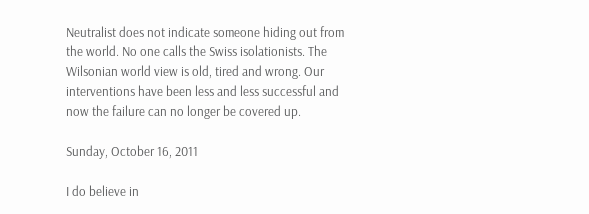Neutralist does not indicate someone hiding out from the world. No one calls the Swiss isolationists. The Wilsonian world view is old, tired and wrong. Our interventions have been less and less successful and now the failure can no longer be covered up.

Sunday, October 16, 2011

I do believe in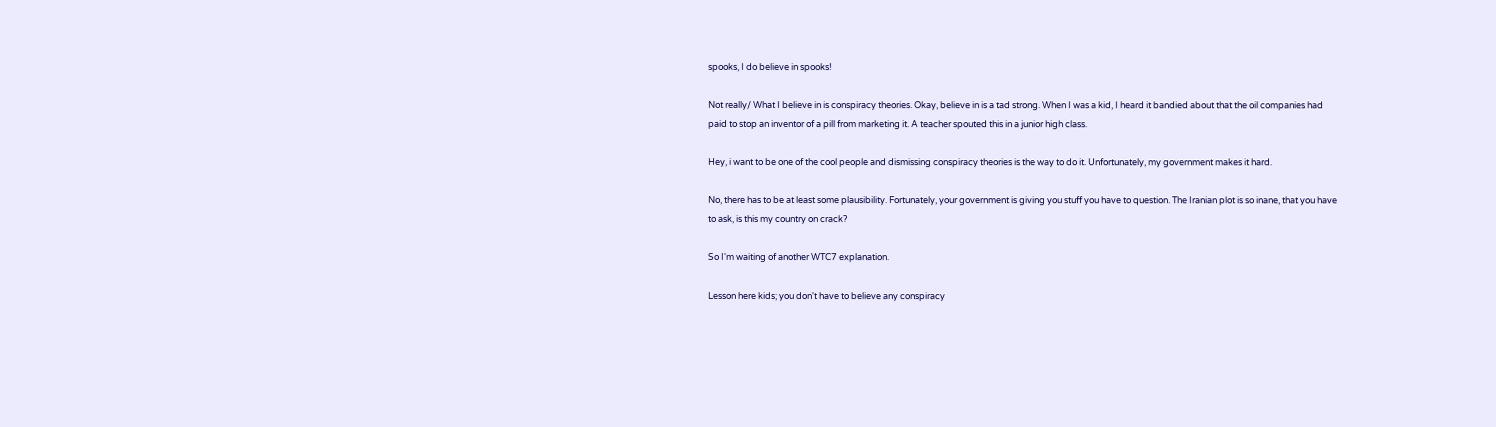spooks, I do believe in spooks!

Not really/ What I believe in is conspiracy theories. Okay, believe in is a tad strong. When I was a kid, I heard it bandied about that the oil companies had paid to stop an inventor of a pill from marketing it. A teacher spouted this in a junior high class.

Hey, i want to be one of the cool people and dismissing conspiracy theories is the way to do it. Unfortunately, my government makes it hard.

No, there has to be at least some plausibility. Fortunately, your government is giving you stuff you have to question. The Iranian plot is so inane, that you have to ask, is this my country on crack?

So I'm waiting of another WTC7 explanation.

Lesson here kids; you don't have to believe any conspiracy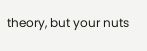theory, but your nuts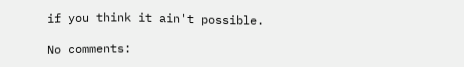if you think it ain't possible.

No comments: